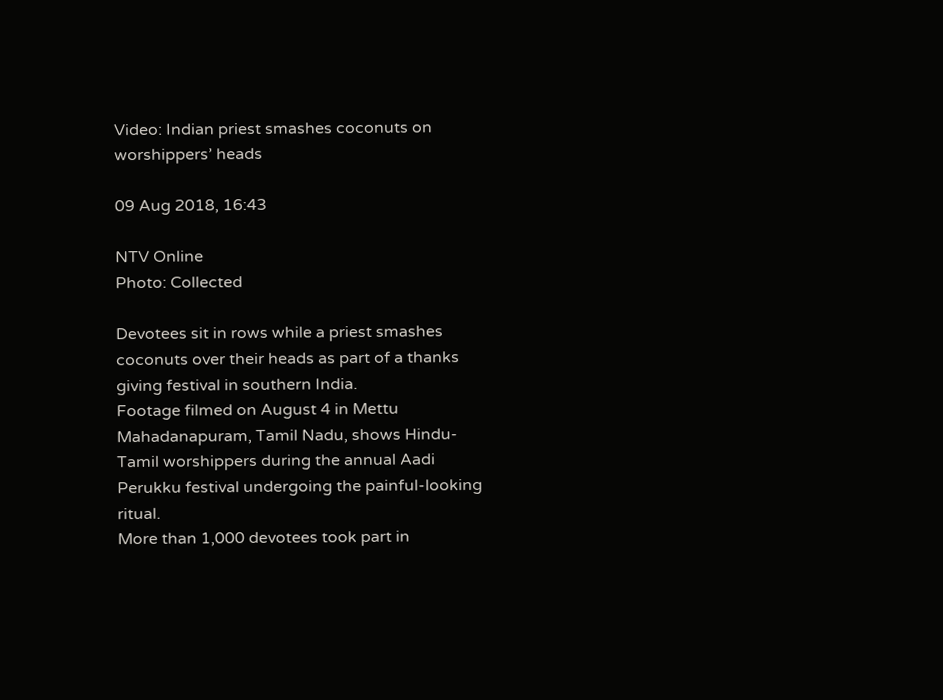Video: Indian priest smashes coconuts on worshippers’ heads

09 Aug 2018, 16:43

NTV Online
Photo: Collected

Devotees sit in rows while a priest smashes coconuts over their heads as part of a thanks giving festival in southern India.
Footage filmed on August 4 in Mettu Mahadanapuram, Tamil Nadu, shows Hindu-Tamil worshippers during the annual Aadi Perukku festival undergoing the painful-looking ritual.
More than 1,000 devotees took part in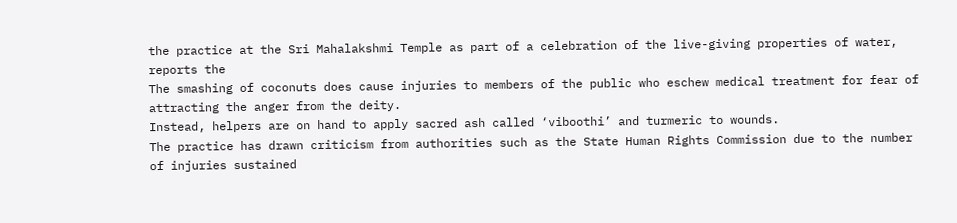the practice at the Sri Mahalakshmi Temple as part of a celebration of the live-giving properties of water, reports the
The smashing of coconuts does cause injuries to members of the public who eschew medical treatment for fear of attracting the anger from the deity.
Instead, helpers are on hand to apply sacred ash called ‘viboothi’ and turmeric to wounds.
The practice has drawn criticism from authorities such as the State Human Rights Commission due to the number of injuries sustained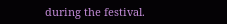during the festival.